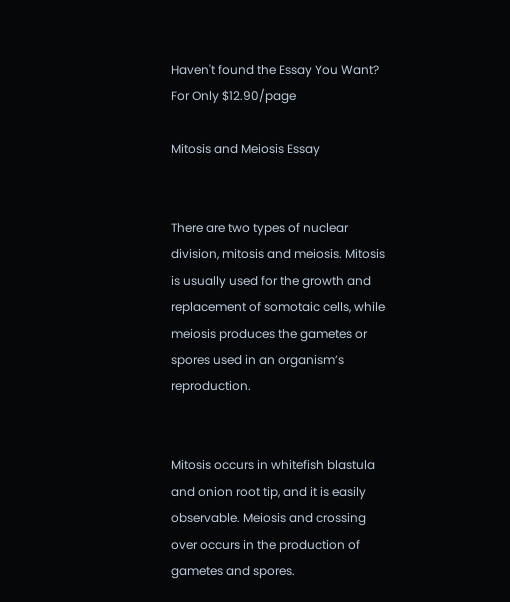Haven't found the Essay You Want?
For Only $12.90/page

Mitosis and Meiosis Essay


There are two types of nuclear division, mitosis and meiosis. Mitosis is usually used for the growth and replacement of somotaic cells, while meiosis produces the gametes or spores used in an organism’s reproduction.


Mitosis occurs in whitefish blastula and onion root tip, and it is easily observable. Meiosis and crossing over occurs in the production of gametes and spores.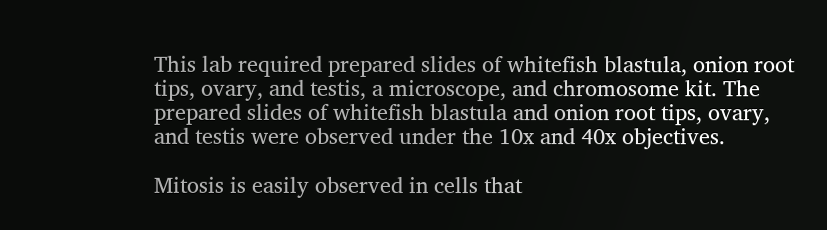This lab required prepared slides of whitefish blastula, onion root tips, ovary, and testis, a microscope, and chromosome kit. The prepared slides of whitefish blastula and onion root tips, ovary, and testis were observed under the 10x and 40x objectives.

Mitosis is easily observed in cells that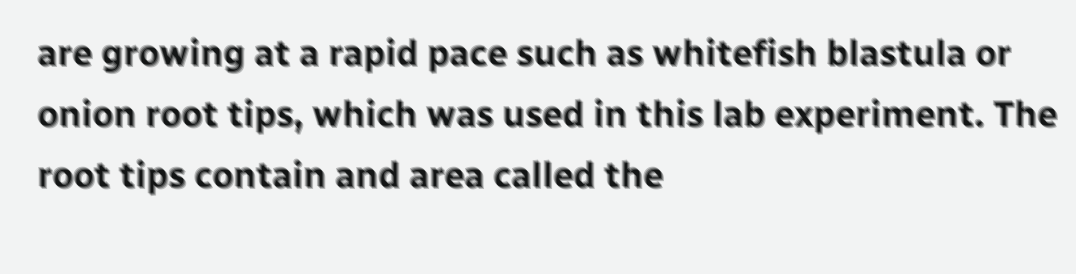are growing at a rapid pace such as whitefish blastula or onion root tips, which was used in this lab experiment. The root tips contain and area called the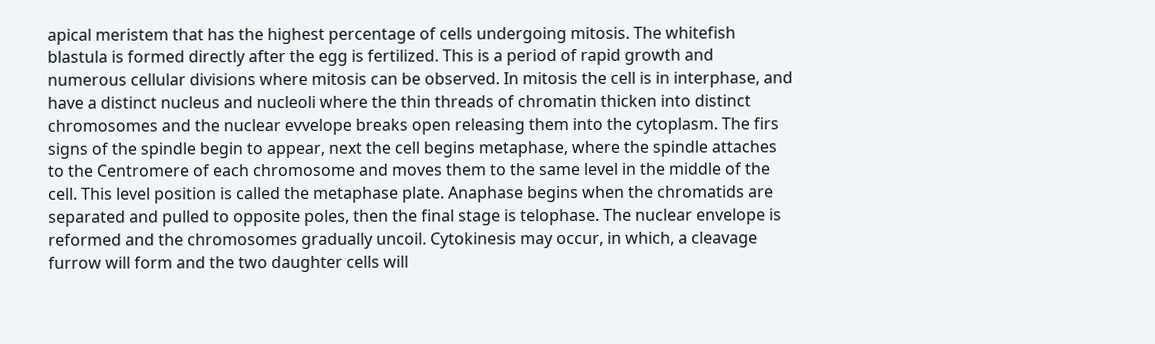apical meristem that has the highest percentage of cells undergoing mitosis. The whitefish blastula is formed directly after the egg is fertilized. This is a period of rapid growth and numerous cellular divisions where mitosis can be observed. In mitosis the cell is in interphase, and have a distinct nucleus and nucleoli where the thin threads of chromatin thicken into distinct chromosomes and the nuclear evvelope breaks open releasing them into the cytoplasm. The firs signs of the spindle begin to appear, next the cell begins metaphase, where the spindle attaches to the Centromere of each chromosome and moves them to the same level in the middle of the cell. This level position is called the metaphase plate. Anaphase begins when the chromatids are separated and pulled to opposite poles, then the final stage is telophase. The nuclear envelope is reformed and the chromosomes gradually uncoil. Cytokinesis may occur, in which, a cleavage furrow will form and the two daughter cells will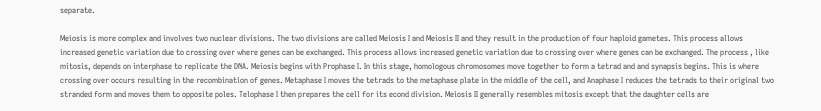separate.

Meiosis is more complex and involves two nuclear divisions. The two divisions are called Meiosis I and Meiosis II and they result in the production of four haploid gametes. This process allows increased genetic variation due to crossing over where genes can be exchanged. This process allows increased genetic variation due to crossing over where genes can be exchanged. The process , like mitosis, depends on interphase to replicate the DNA. Meiosis begins with Prophase I. In this stage, homologous chromosomes move together to form a tetrad and and synapsis begins. This is where crossing over occurs resulting in the recombination of genes. Metaphase I moves the tetrads to the metaphase plate in the middle of the cell, and Anaphase I reduces the tetrads to their original two stranded form and moves them to opposite poles. Telophase I then prepares the cell for its econd division. Meiosis II generally resembles mitosis except that the daughter cells are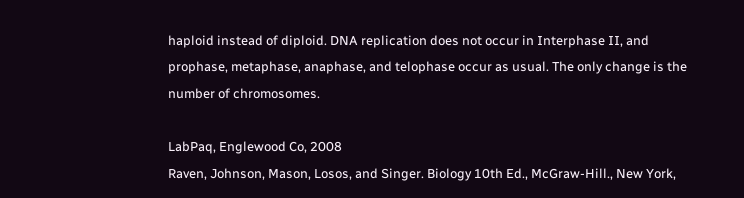haploid instead of diploid. DNA replication does not occur in Interphase II, and prophase, metaphase, anaphase, and telophase occur as usual. The only change is the number of chromosomes.

LabPaq, Englewood Co, 2008
Raven, Johnson, Mason, Losos, and Singer. Biology 10th Ed., McGraw-Hill., New York,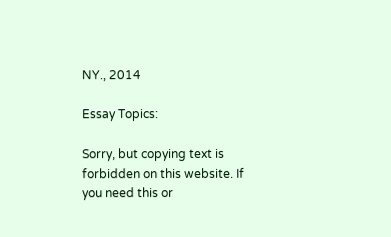NY., 2014

Essay Topics:

Sorry, but copying text is forbidden on this website. If you need this or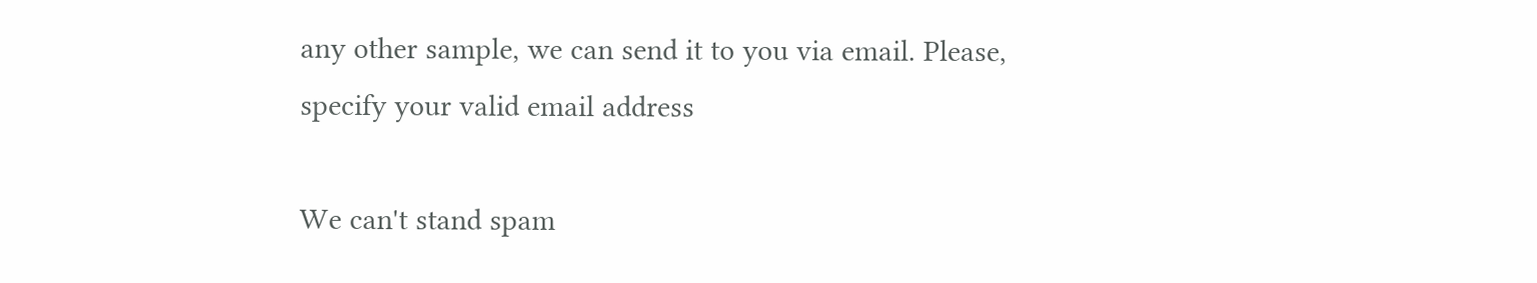any other sample, we can send it to you via email. Please, specify your valid email address

We can't stand spam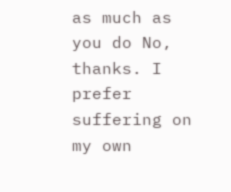as much as you do No, thanks. I prefer suffering on my own